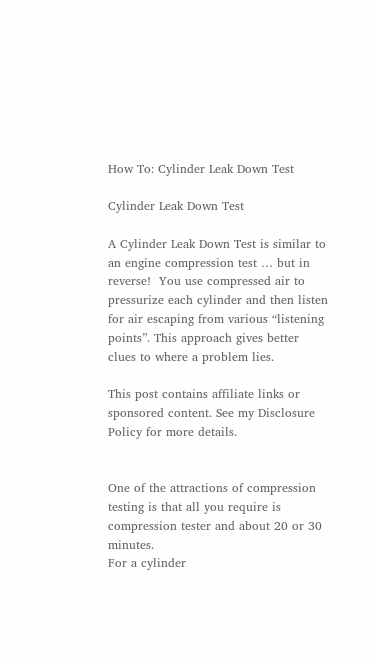How To: Cylinder Leak Down Test

Cylinder Leak Down Test

A Cylinder Leak Down Test is similar to an engine compression test … but in reverse!  You use compressed air to pressurize each cylinder and then listen for air escaping from various “listening points”. This approach gives better clues to where a problem lies.

This post contains affiliate links or sponsored content. See my Disclosure Policy for more details.


One of the attractions of compression testing is that all you require is compression tester and about 20 or 30 minutes.
For a cylinder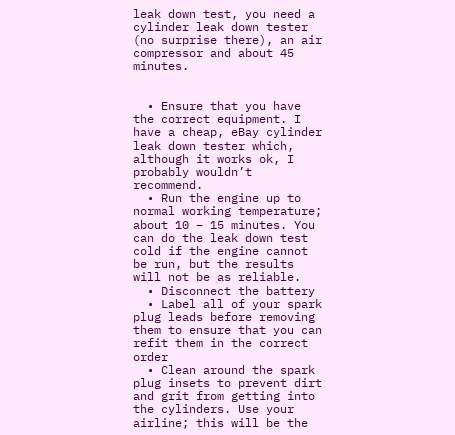leak down test, you need a cylinder leak down tester (no surprise there), an air compressor and about 45 minutes.


  • Ensure that you have the correct equipment. I have a cheap, eBay cylinder leak down tester which, although it works ok, I probably wouldn’t recommend.
  • Run the engine up to normal working temperature; about 10 – 15 minutes. You can do the leak down test cold if the engine cannot be run, but the results will not be as reliable.
  • Disconnect the battery
  • Label all of your spark plug leads before removing them to ensure that you can refit them in the correct order
  • Clean around the spark plug insets to prevent dirt and grit from getting into the cylinders. Use your airline; this will be the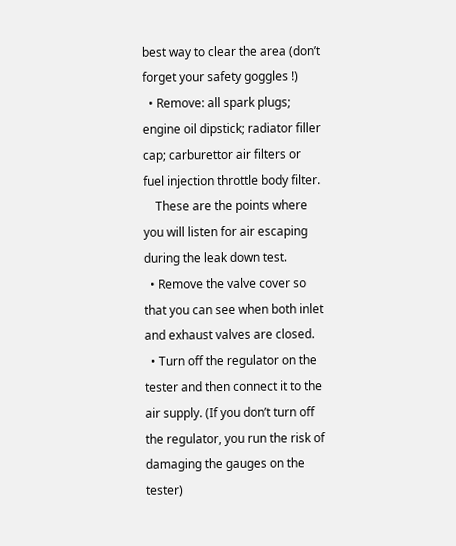best way to clear the area (don’t forget your safety goggles !)
  • Remove: all spark plugs; engine oil dipstick; radiator filler cap; carburettor air filters or fuel injection throttle body filter.
    These are the points where you will listen for air escaping during the leak down test.
  • Remove the valve cover so that you can see when both inlet and exhaust valves are closed.
  • Turn off the regulator on the tester and then connect it to the air supply. (If you don’t turn off the regulator, you run the risk of damaging the gauges on the tester)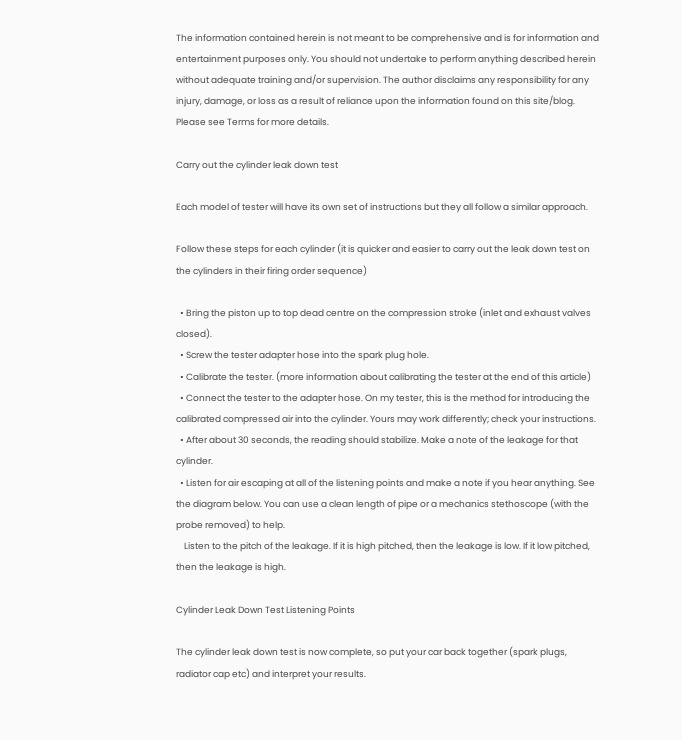The information contained herein is not meant to be comprehensive and is for information and entertainment purposes only. You should not undertake to perform anything described herein without adequate training and/or supervision. The author disclaims any responsibility for any injury, damage, or loss as a result of reliance upon the information found on this site/blog.
Please see Terms for more details.

Carry out the cylinder leak down test

Each model of tester will have its own set of instructions but they all follow a similar approach.

Follow these steps for each cylinder (it is quicker and easier to carry out the leak down test on the cylinders in their firing order sequence)

  • Bring the piston up to top dead centre on the compression stroke (inlet and exhaust valves closed).
  • Screw the tester adapter hose into the spark plug hole.
  • Calibrate the tester. (more information about calibrating the tester at the end of this article)
  • Connect the tester to the adapter hose. On my tester, this is the method for introducing the calibrated compressed air into the cylinder. Yours may work differently; check your instructions.
  • After about 30 seconds, the reading should stabilize. Make a note of the leakage for that cylinder.
  • Listen for air escaping at all of the listening points and make a note if you hear anything. See the diagram below. You can use a clean length of pipe or a mechanics stethoscope (with the probe removed) to help.
    Listen to the pitch of the leakage. If it is high pitched, then the leakage is low. If it low pitched, then the leakage is high.

Cylinder Leak Down Test Listening Points

The cylinder leak down test is now complete, so put your car back together (spark plugs, radiator cap etc) and interpret your results.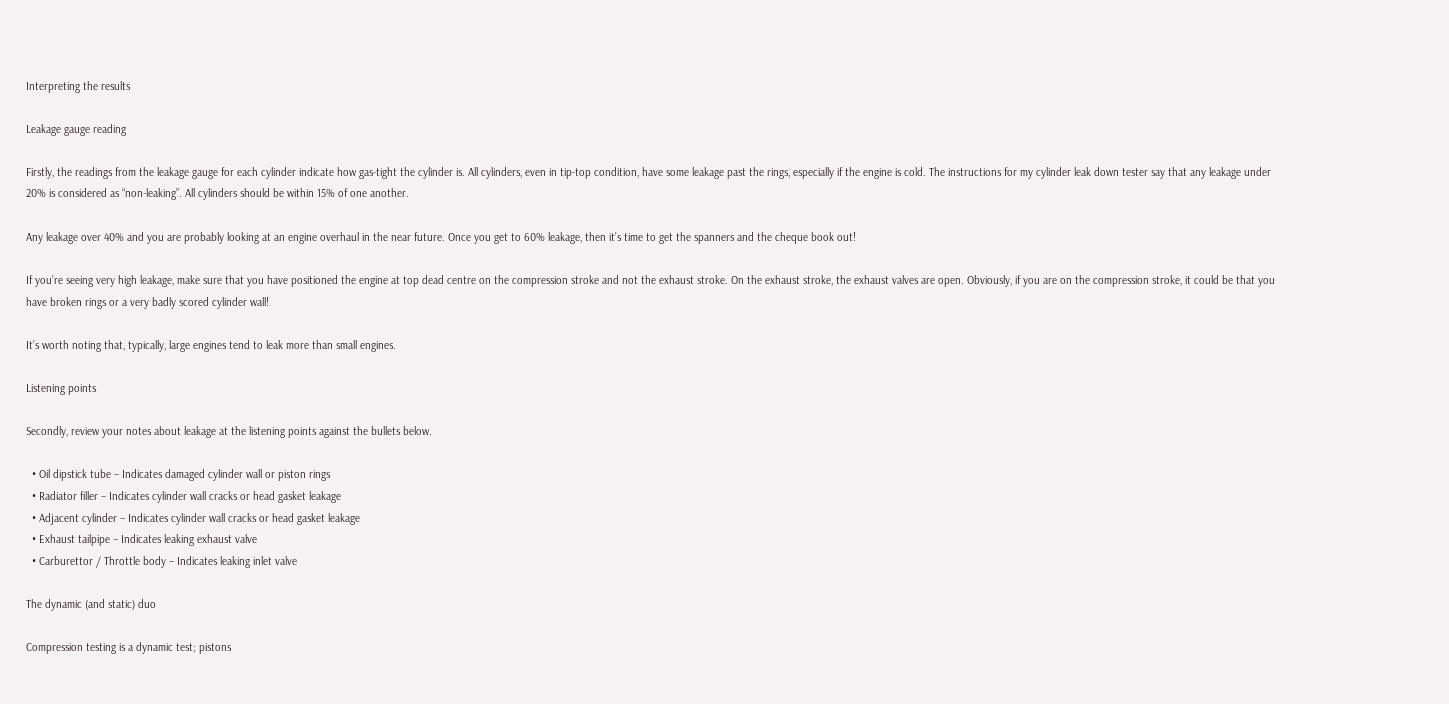Interpreting the results

Leakage gauge reading

Firstly, the readings from the leakage gauge for each cylinder indicate how gas-tight the cylinder is. All cylinders, even in tip-top condition, have some leakage past the rings, especially if the engine is cold. The instructions for my cylinder leak down tester say that any leakage under 20% is considered as “non-leaking”. All cylinders should be within 15% of one another.

Any leakage over 40% and you are probably looking at an engine overhaul in the near future. Once you get to 60% leakage, then it’s time to get the spanners and the cheque book out!

If you’re seeing very high leakage, make sure that you have positioned the engine at top dead centre on the compression stroke and not the exhaust stroke. On the exhaust stroke, the exhaust valves are open. Obviously, if you are on the compression stroke, it could be that you have broken rings or a very badly scored cylinder wall!

It’s worth noting that, typically, large engines tend to leak more than small engines.

Listening points

Secondly, review your notes about leakage at the listening points against the bullets below.

  • Oil dipstick tube – Indicates damaged cylinder wall or piston rings
  • Radiator filler – Indicates cylinder wall cracks or head gasket leakage
  • Adjacent cylinder – Indicates cylinder wall cracks or head gasket leakage
  • Exhaust tailpipe – Indicates leaking exhaust valve
  • Carburettor / Throttle body – Indicates leaking inlet valve

The dynamic (and static) duo

Compression testing is a dynamic test; pistons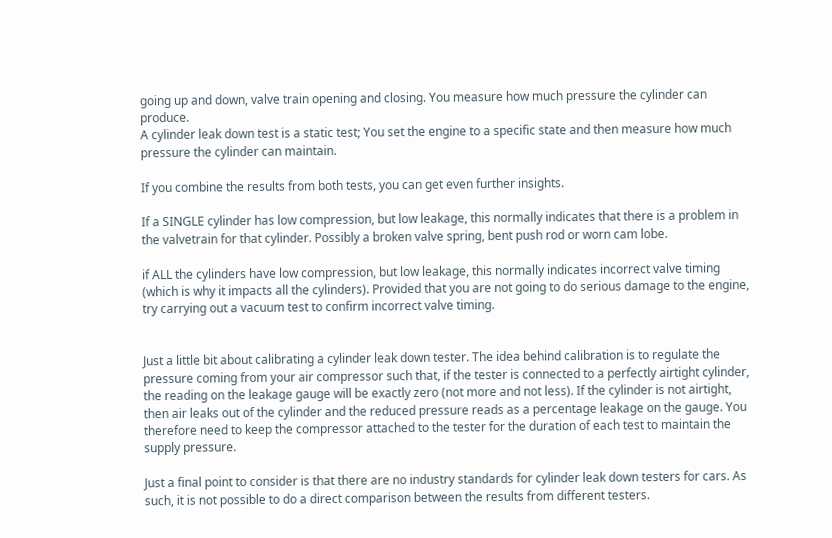going up and down, valve train opening and closing. You measure how much pressure the cylinder can produce.
A cylinder leak down test is a static test; You set the engine to a specific state and then measure how much pressure the cylinder can maintain.

If you combine the results from both tests, you can get even further insights.

If a SINGLE cylinder has low compression, but low leakage, this normally indicates that there is a problem in the valvetrain for that cylinder. Possibly a broken valve spring, bent push rod or worn cam lobe.

if ALL the cylinders have low compression, but low leakage, this normally indicates incorrect valve timing (which is why it impacts all the cylinders). Provided that you are not going to do serious damage to the engine, try carrying out a vacuum test to confirm incorrect valve timing.


Just a little bit about calibrating a cylinder leak down tester. The idea behind calibration is to regulate the pressure coming from your air compressor such that, if the tester is connected to a perfectly airtight cylinder, the reading on the leakage gauge will be exactly zero (not more and not less). If the cylinder is not airtight, then air leaks out of the cylinder and the reduced pressure reads as a percentage leakage on the gauge. You therefore need to keep the compressor attached to the tester for the duration of each test to maintain the supply pressure.

Just a final point to consider is that there are no industry standards for cylinder leak down testers for cars. As such, it is not possible to do a direct comparison between the results from different testers.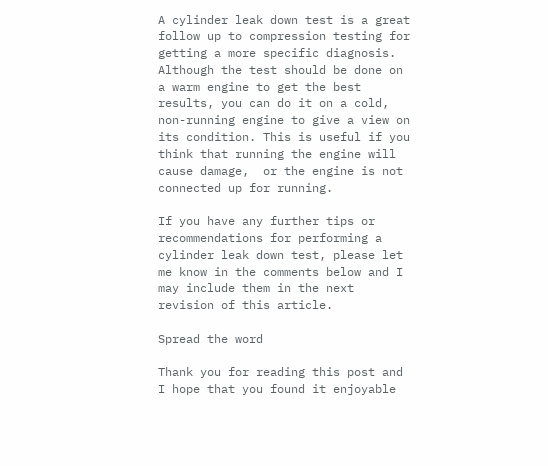A cylinder leak down test is a great follow up to compression testing for getting a more specific diagnosis.  Although the test should be done on a warm engine to get the best results, you can do it on a cold, non-running engine to give a view on its condition. This is useful if you think that running the engine will cause damage,  or the engine is not connected up for running.

If you have any further tips or recommendations for performing a cylinder leak down test, please let me know in the comments below and I may include them in the next revision of this article.

Spread the word

Thank you for reading this post and I hope that you found it enjoyable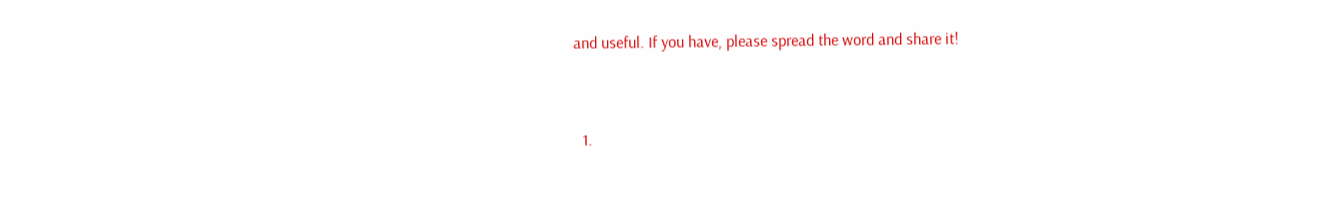and useful. If you have, please spread the word and share it!


  1.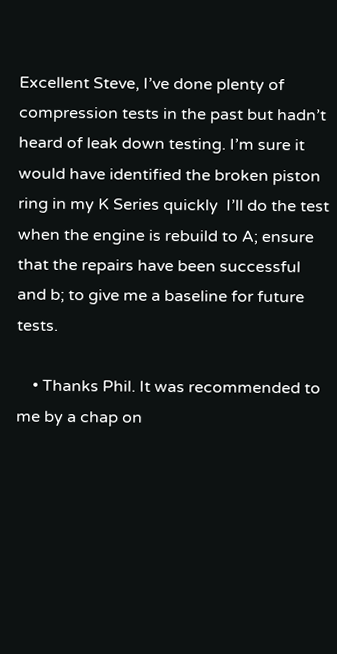Excellent Steve, I’ve done plenty of compression tests in the past but hadn’t heard of leak down testing. I’m sure it would have identified the broken piston ring in my K Series quickly  I’ll do the test when the engine is rebuild to A; ensure that the repairs have been successful and b; to give me a baseline for future tests.

    • Thanks Phil. It was recommended to me by a chap on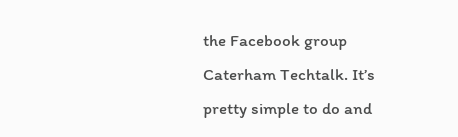the Facebook group Caterham Techtalk. It’s pretty simple to do and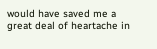would have saved me a great deal of heartache in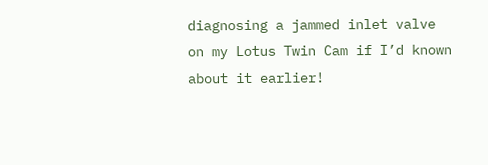diagnosing a jammed inlet valve on my Lotus Twin Cam if I’d known about it earlier!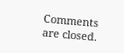Comments are closed.